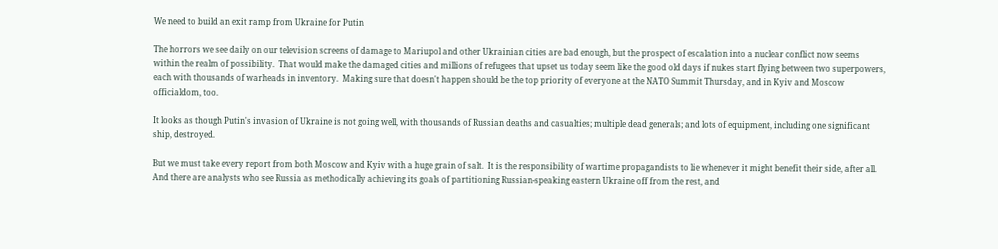We need to build an exit ramp from Ukraine for Putin

The horrors we see daily on our television screens of damage to Mariupol and other Ukrainian cities are bad enough, but the prospect of escalation into a nuclear conflict now seems within the realm of possibility.  That would make the damaged cities and millions of refugees that upset us today seem like the good old days if nukes start flying between two superpowers, each with thousands of warheads in inventory.  Making sure that doesn't happen should be the top priority of everyone at the NATO Summit Thursday, and in Kyiv and Moscow officialdom, too.

It looks as though Putin's invasion of Ukraine is not going well, with thousands of Russian deaths and casualties; multiple dead generals; and lots of equipment, including one significant ship, destroyed.

But we must take every report from both Moscow and Kyiv with a huge grain of salt.  It is the responsibility of wartime propagandists to lie whenever it might benefit their side, after all.  And there are analysts who see Russia as methodically achieving its goals of partitioning Russian-speaking eastern Ukraine off from the rest, and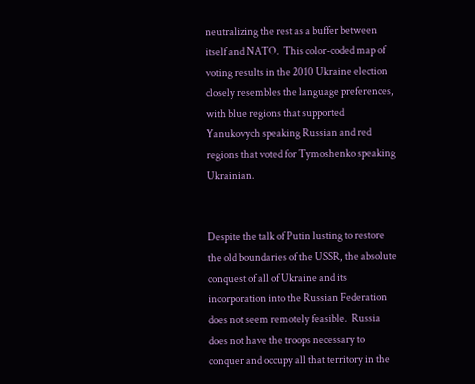neutralizing the rest as a buffer between itself and NATO.  This color-coded map of voting results in the 2010 Ukraine election closely resembles the language preferences, with blue regions that supported Yanukovych speaking Russian and red regions that voted for Tymoshenko speaking Ukrainian.


Despite the talk of Putin lusting to restore the old boundaries of the USSR, the absolute conquest of all of Ukraine and its incorporation into the Russian Federation does not seem remotely feasible.  Russia does not have the troops necessary to conquer and occupy all that territory in the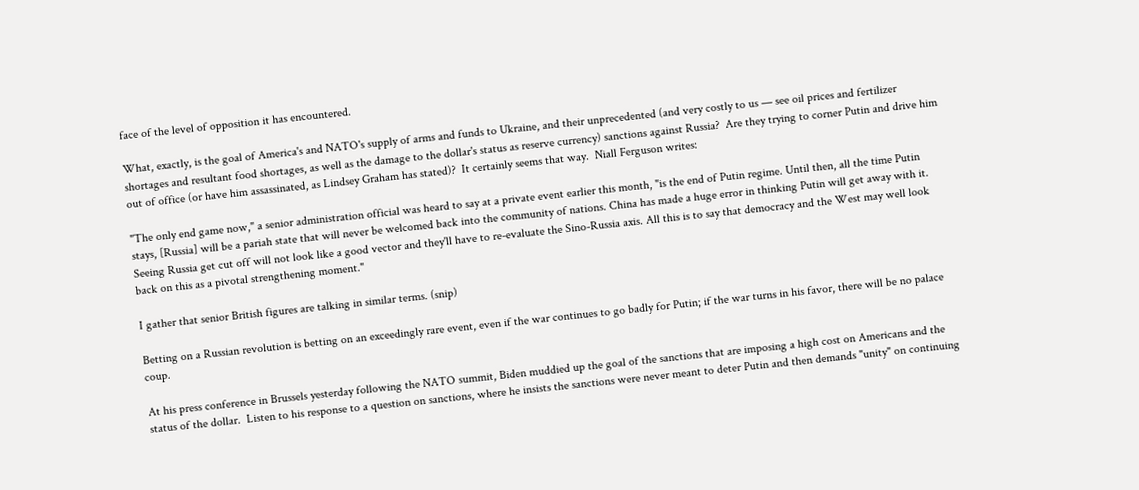face of the level of opposition it has encountered.

What, exactly, is the goal of America's and NATO's supply of arms and funds to Ukraine, and their unprecedented (and very costly to us — see oil prices and fertilizer shortages and resultant food shortages, as well as the damage to the dollar's status as reserve currency) sanctions against Russia?  Are they trying to corner Putin and drive him out of office (or have him assassinated, as Lindsey Graham has stated)?  It certainly seems that way.  Niall Ferguson writes:

"The only end game now," a senior administration official was heard to say at a private event earlier this month, "is the end of Putin regime. Until then, all the time Putin stays, [Russia] will be a pariah state that will never be welcomed back into the community of nations. China has made a huge error in thinking Putin will get away with it. Seeing Russia get cut off will not look like a good vector and they'll have to re-evaluate the Sino-Russia axis. All this is to say that democracy and the West may well look back on this as a pivotal strengthening moment."

I gather that senior British figures are talking in similar terms. (snip)

Betting on a Russian revolution is betting on an exceedingly rare event, even if the war continues to go badly for Putin; if the war turns in his favor, there will be no palace coup.

At his press conference in Brussels yesterday following the NATO summit, Biden muddied up the goal of the sanctions that are imposing a high cost on Americans and the status of the dollar.  Listen to his response to a question on sanctions, where he insists the sanctions were never meant to deter Putin and then demands "unity" on continuing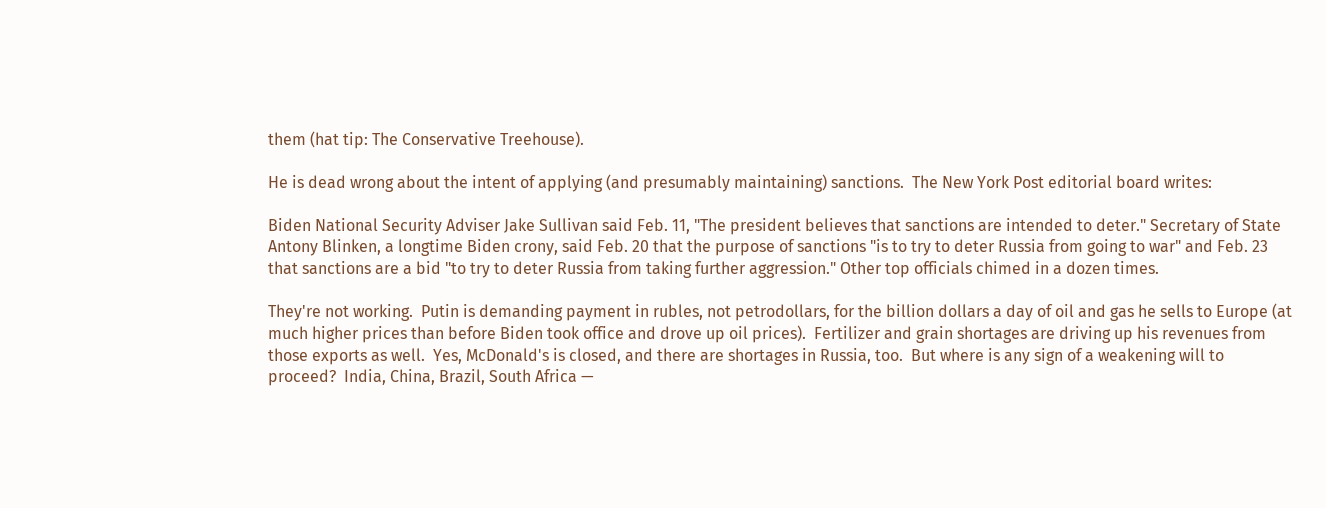them (hat tip: The Conservative Treehouse).

He is dead wrong about the intent of applying (and presumably maintaining) sanctions.  The New York Post editorial board writes:

Biden National Security Adviser Jake Sullivan said Feb. 11, "The president believes that sanctions are intended to deter." Secretary of State Antony Blinken, a longtime Biden crony, said Feb. 20 that the purpose of sanctions "is to try to deter Russia from going to war" and Feb. 23 that sanctions are a bid "to try to deter Russia from taking further aggression." Other top officials chimed in a dozen times.

They're not working.  Putin is demanding payment in rubles, not petrodollars, for the billion dollars a day of oil and gas he sells to Europe (at much higher prices than before Biden took office and drove up oil prices).  Fertilizer and grain shortages are driving up his revenues from those exports as well.  Yes, McDonald's is closed, and there are shortages in Russia, too.  But where is any sign of a weakening will to proceed?  India, China, Brazil, South Africa —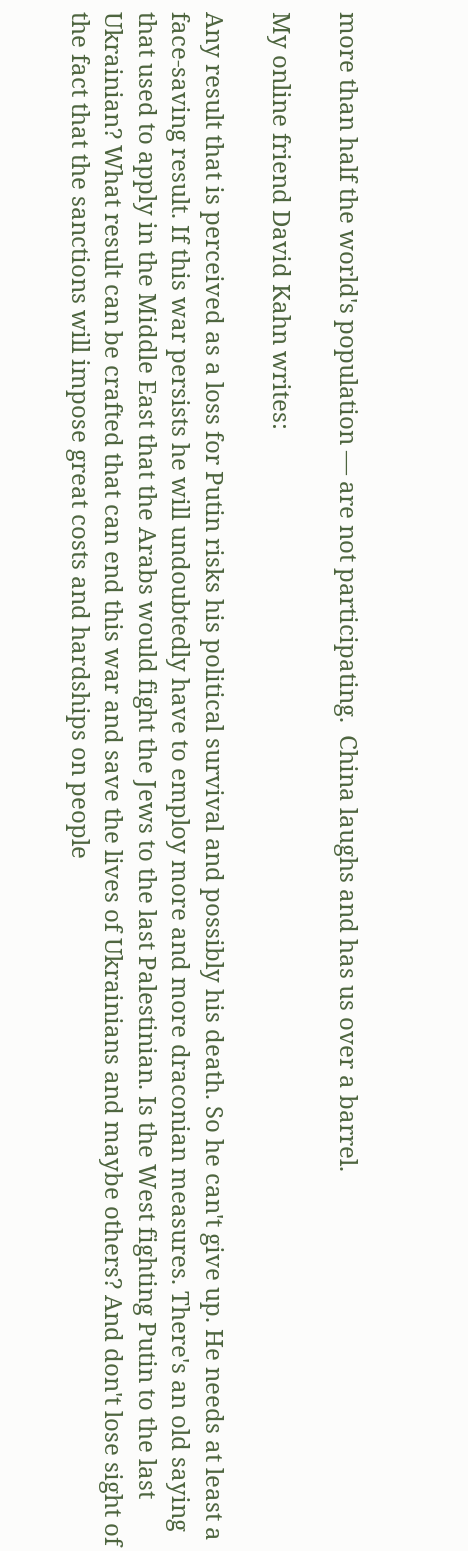more than half the world's population — are not participating.  China laughs and has us over a barrel.

My online friend David Kahn writes:

Any result that is perceived as a loss for Putin risks his political survival and possibly his death. So he can't give up. He needs at least a face-saving result. If this war persists he will undoubtedly have to employ more and more draconian measures. There's an old saying that used to apply in the Middle East that the Arabs would fight the Jews to the last Palestinian. Is the West fighting Putin to the last Ukrainian? What result can be crafted that can end this war and save the lives of Ukrainians and maybe others? And don't lose sight of the fact that the sanctions will impose great costs and hardships on people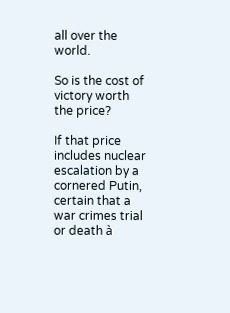all over the world.

So is the cost of victory worth the price?

If that price includes nuclear escalation by a cornered Putin, certain that a war crimes trial or death à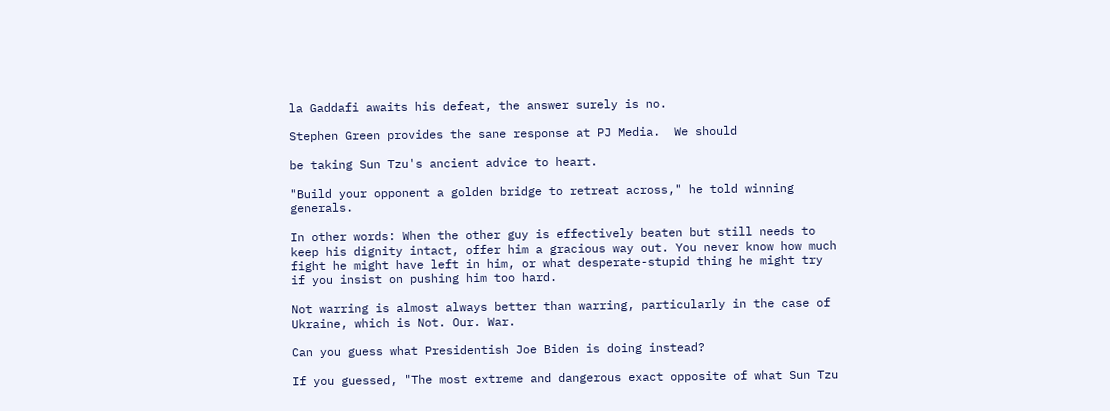la Gaddafi awaits his defeat, the answer surely is no.

Stephen Green provides the sane response at PJ Media.  We should

be taking Sun Tzu's ancient advice to heart.

"Build your opponent a golden bridge to retreat across," he told winning generals.

In other words: When the other guy is effectively beaten but still needs to keep his dignity intact, offer him a gracious way out. You never know how much fight he might have left in him, or what desperate-stupid thing he might try if you insist on pushing him too hard.

Not warring is almost always better than warring, particularly in the case of Ukraine, which is Not. Our. War.

Can you guess what Presidentish Joe Biden is doing instead?

If you guessed, "The most extreme and dangerous exact opposite of what Sun Tzu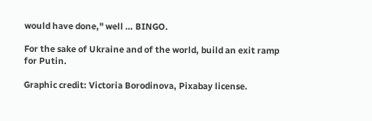would have done," well … BINGO.

For the sake of Ukraine and of the world, build an exit ramp for Putin.

Graphic credit: Victoria Borodinova, Pixabay license.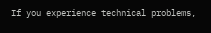If you experience technical problems,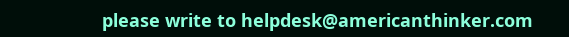please write to helpdesk@americanthinker.com